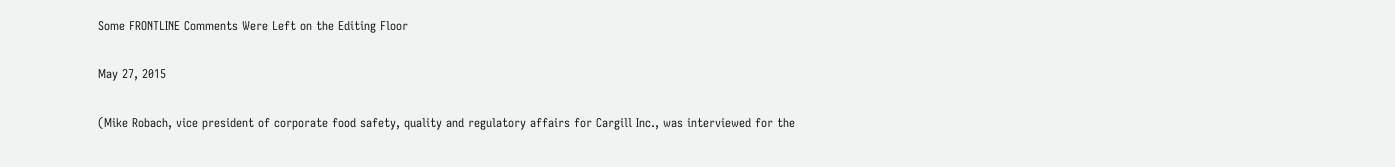Some FRONTLINE Comments Were Left on the Editing Floor

May 27, 2015

(Mike Robach, vice president of corporate food safety, quality and regulatory affairs for Cargill Inc., was interviewed for the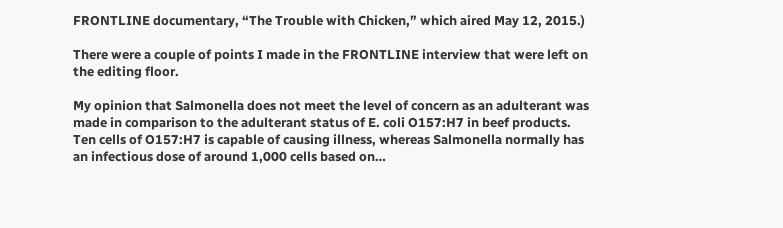FRONTLINE documentary, “The Trouble with Chicken,” which aired May 12, 2015.)

There were a couple of points I made in the FRONTLINE interview that were left on the editing floor.

My opinion that Salmonella does not meet the level of concern as an adulterant was made in comparison to the adulterant status of E. coli O157:H7 in beef products. Ten cells of O157:H7 is capable of causing illness, whereas Salmonella normally has an infectious dose of around 1,000 cells based on…